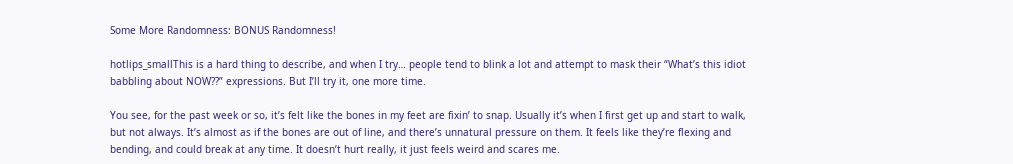Some More Randomness: BONUS Randomness!

hotlips_smallThis is a hard thing to describe, and when I try… people tend to blink a lot and attempt to mask their “What’s this idiot babbling about NOW??” expressions. But I’ll try it, one more time.

You see, for the past week or so, it’s felt like the bones in my feet are fixin’ to snap. Usually it’s when I first get up and start to walk, but not always. It’s almost as if the bones are out of line, and there’s unnatural pressure on them. It feels like they’re flexing and bending, and could break at any time. It doesn’t hurt really, it just feels weird and scares me.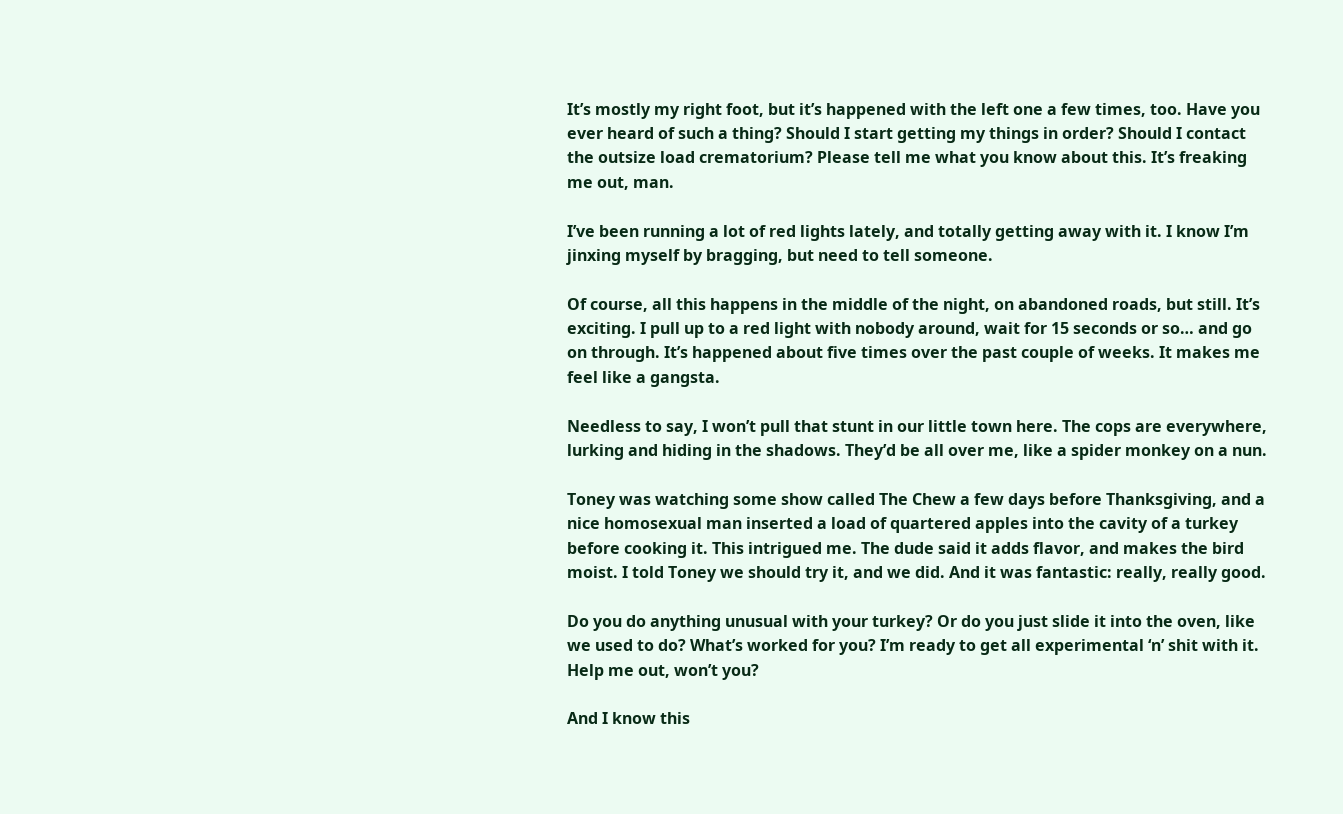It’s mostly my right foot, but it’s happened with the left one a few times, too. Have you ever heard of such a thing? Should I start getting my things in order? Should I contact the outsize load crematorium? Please tell me what you know about this. It’s freaking me out, man.

I’ve been running a lot of red lights lately, and totally getting away with it. I know I’m jinxing myself by bragging, but need to tell someone.

Of course, all this happens in the middle of the night, on abandoned roads, but still. It’s exciting. I pull up to a red light with nobody around, wait for 15 seconds or so… and go on through. It’s happened about five times over the past couple of weeks. It makes me feel like a gangsta.

Needless to say, I won’t pull that stunt in our little town here. The cops are everywhere, lurking and hiding in the shadows. They’d be all over me, like a spider monkey on a nun.

Toney was watching some show called The Chew a few days before Thanksgiving, and a nice homosexual man inserted a load of quartered apples into the cavity of a turkey before cooking it. This intrigued me. The dude said it adds flavor, and makes the bird moist. I told Toney we should try it, and we did. And it was fantastic: really, really good.

Do you do anything unusual with your turkey? Or do you just slide it into the oven, like we used to do? What’s worked for you? I’m ready to get all experimental ‘n’ shit with it. Help me out, won’t you?

And I know this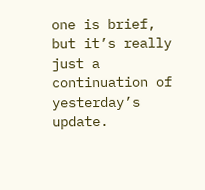one is brief, but it’s really just a continuation of yesterday’s update.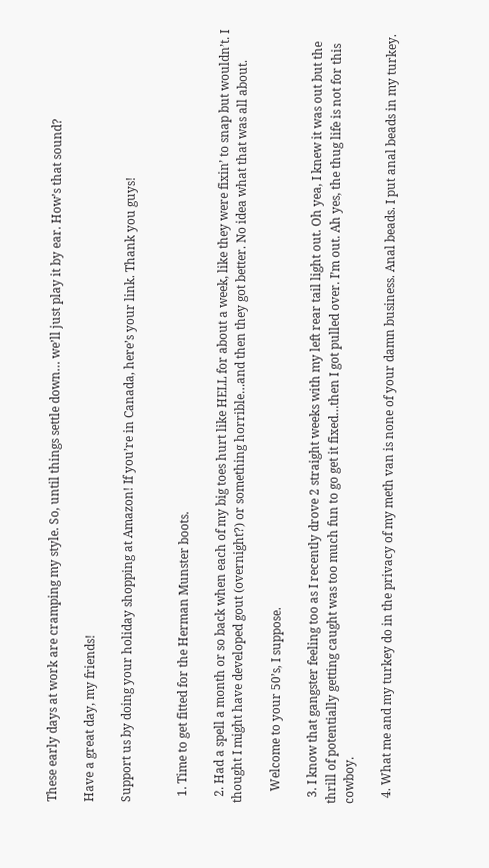These early days at work are cramping my style. So, until things settle down… we’ll just play it by ear. How’s that sound?

Have a great day, my friends!

Support us by doing your holiday shopping at Amazon! If you’re in Canada, here’s your link. Thank you guys!


  1. Time to get fitted for the Herman Munster boots.

  2. Had a spell a month or so back when each of my big toes hurt like HELL for about a week, like they were fixin’ to snap but wouldn’t. I thought I might have developed gout (overnight?) or something horrible…and then they got better. No idea what that was all about.

    Welcome to your 50’s, I suppose.

  3. I know that gangster feeling too as I recently drove 2 straight weeks with my left rear tail light out. Oh yea, I knew it was out but the thrill of potentially getting caught was too much fun to go get it fixed…then I got pulled over. I’m out. Ah yes, the thug life is not for this cowboy.

  4. What me and my turkey do in the privacy of my meth van is none of your damn business. Anal beads. I put anal beads in my turkey.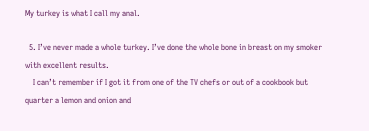My turkey is what I call my anal.

  5. I’ve never made a whole turkey. I’ve done the whole bone in breast on my smoker with excellent results.
    I can’t remember if I got it from one of the TV chefs or out of a cookbook but quarter a lemon and onion and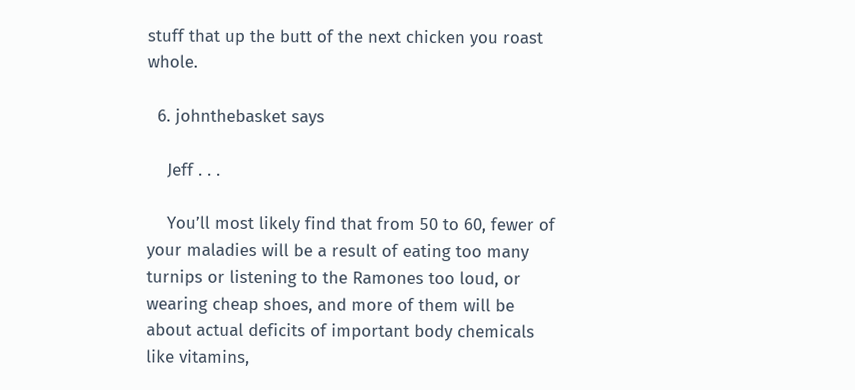stuff that up the butt of the next chicken you roast whole.

  6. johnthebasket says

    Jeff . . .

    You’ll most likely find that from 50 to 60, fewer of your maladies will be a result of eating too many turnips or listening to the Ramones too loud, or wearing cheap shoes, and more of them will be about actual deficits of important body chemicals like vitamins,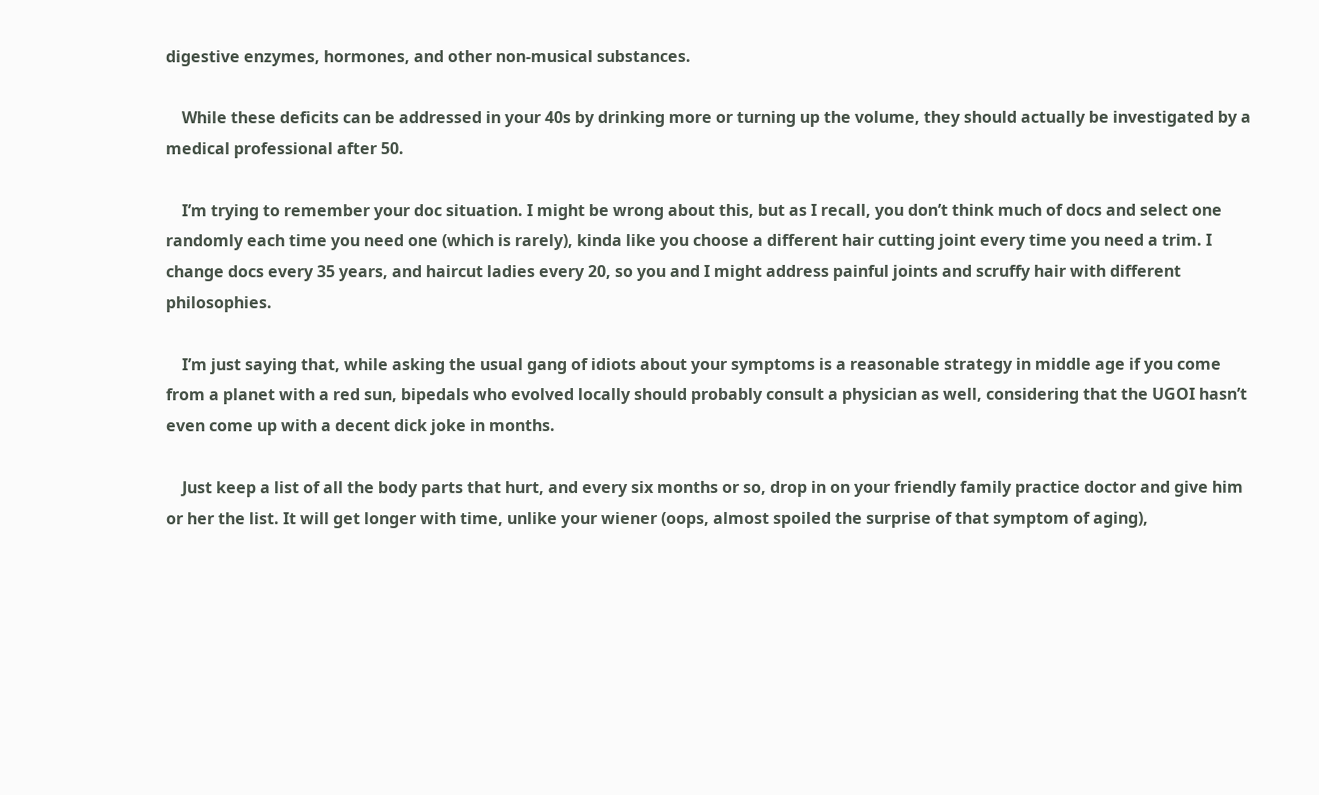digestive enzymes, hormones, and other non-musical substances.

    While these deficits can be addressed in your 40s by drinking more or turning up the volume, they should actually be investigated by a medical professional after 50.

    I’m trying to remember your doc situation. I might be wrong about this, but as I recall, you don’t think much of docs and select one randomly each time you need one (which is rarely), kinda like you choose a different hair cutting joint every time you need a trim. I change docs every 35 years, and haircut ladies every 20, so you and I might address painful joints and scruffy hair with different philosophies.

    I’m just saying that, while asking the usual gang of idiots about your symptoms is a reasonable strategy in middle age if you come from a planet with a red sun, bipedals who evolved locally should probably consult a physician as well, considering that the UGOI hasn’t even come up with a decent dick joke in months.

    Just keep a list of all the body parts that hurt, and every six months or so, drop in on your friendly family practice doctor and give him or her the list. It will get longer with time, unlike your wiener (oops, almost spoiled the surprise of that symptom of aging),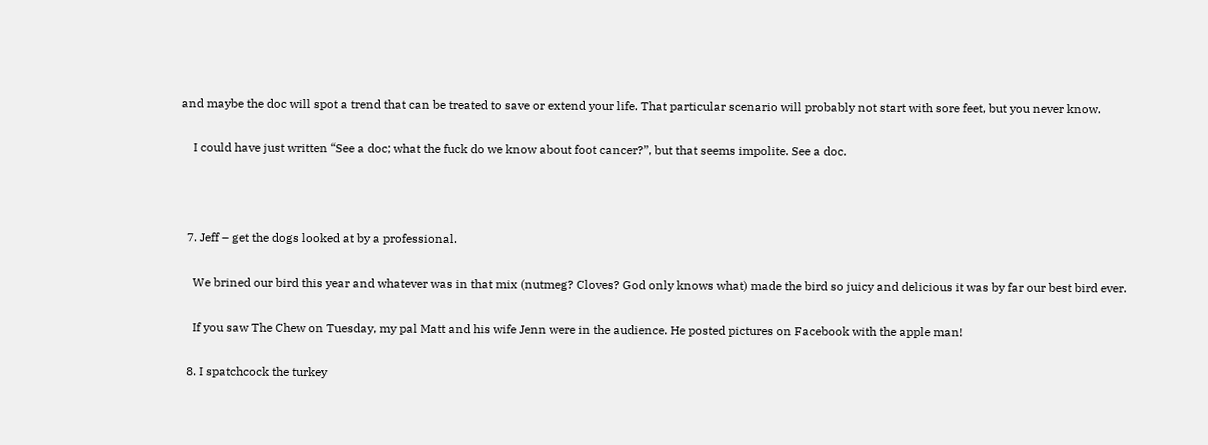and maybe the doc will spot a trend that can be treated to save or extend your life. That particular scenario will probably not start with sore feet, but you never know.

    I could have just written “See a doc; what the fuck do we know about foot cancer?”, but that seems impolite. See a doc.



  7. Jeff – get the dogs looked at by a professional.

    We brined our bird this year and whatever was in that mix (nutmeg? Cloves? God only knows what) made the bird so juicy and delicious it was by far our best bird ever.

    If you saw The Chew on Tuesday, my pal Matt and his wife Jenn were in the audience. He posted pictures on Facebook with the apple man!

  8. I spatchcock the turkey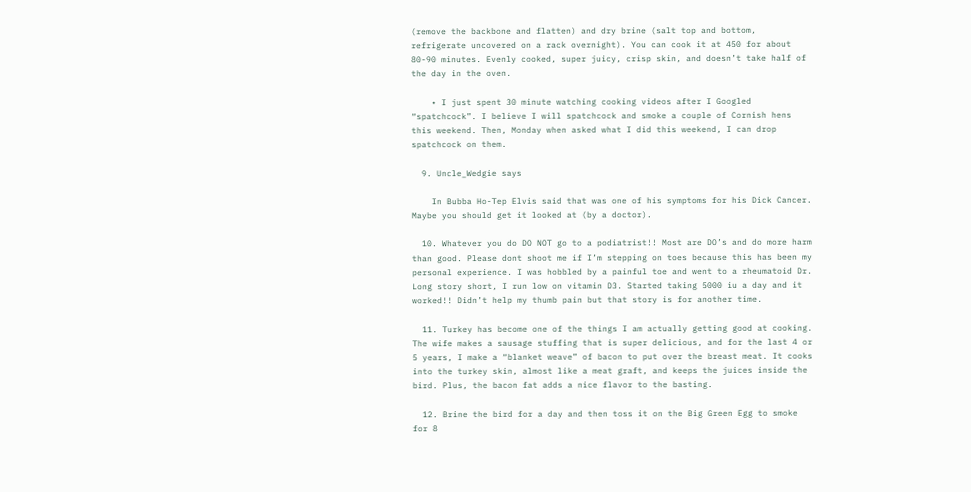(remove the backbone and flatten) and dry brine (salt top and bottom, refrigerate uncovered on a rack overnight). You can cook it at 450 for about 80-90 minutes. Evenly cooked, super juicy, crisp skin, and doesn’t take half of the day in the oven.

    • I just spent 30 minute watching cooking videos after I Googled “spatchcock”. I believe I will spatchcock and smoke a couple of Cornish hens this weekend. Then, Monday when asked what I did this weekend, I can drop spatchcock on them.

  9. Uncle_Wedgie says

    In Bubba Ho-Tep Elvis said that was one of his symptoms for his Dick Cancer. Maybe you should get it looked at (by a doctor).

  10. Whatever you do DO NOT go to a podiatrist!! Most are DO’s and do more harm than good. Please dont shoot me if I’m stepping on toes because this has been my personal experience. I was hobbled by a painful toe and went to a rheumatoid Dr. Long story short, I run low on vitamin D3. Started taking 5000 iu a day and it worked!! Didn’t help my thumb pain but that story is for another time.

  11. Turkey has become one of the things I am actually getting good at cooking. The wife makes a sausage stuffing that is super delicious, and for the last 4 or 5 years, I make a “blanket weave” of bacon to put over the breast meat. It cooks into the turkey skin, almost like a meat graft, and keeps the juices inside the bird. Plus, the bacon fat adds a nice flavor to the basting.

  12. Brine the bird for a day and then toss it on the Big Green Egg to smoke for 8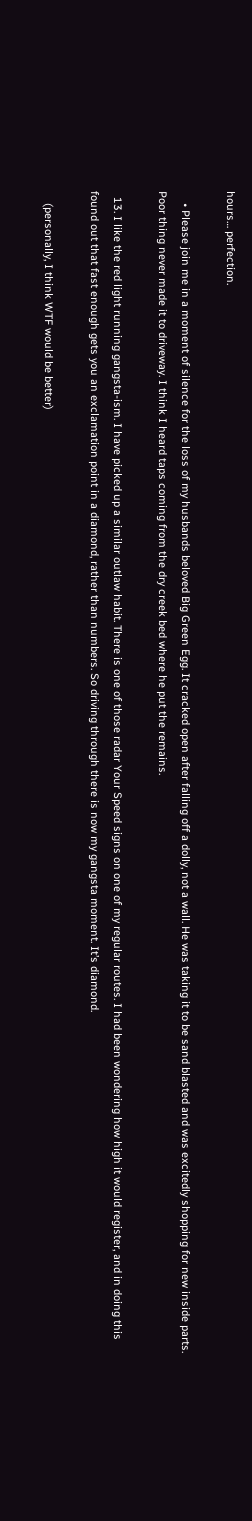hours… perfection.

    • Please join me in a moment of silence for the loss of my husbands beloved Big Green Egg. It cracked open after falling off a dolly, not a wall. He was taking it to be sand blasted and was excitedly shopping for new inside parts. Poor thing never made it to driveway. I think I heard taps coming from the dry creek bed where he put the remains.

  13. I like the red light running gangsta-ism. I have picked up a similar outlaw habit. There is one of those radar Your Speed signs on one of my regular routes. I had been wondering how high it would register, and in doing this found out that fast enough gets you an exclamation point in a diamond, rather than numbers. So driving through there is now my gangsta moment. It’s diamond.

    (personally, I think WTF would be better)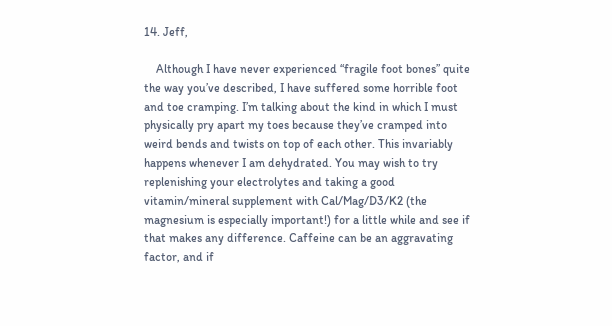14. Jeff,

    Although I have never experienced “fragile foot bones” quite the way you’ve described, I have suffered some horrible foot and toe cramping. I’m talking about the kind in which I must physically pry apart my toes because they’ve cramped into weird bends and twists on top of each other. This invariably happens whenever I am dehydrated. You may wish to try replenishing your electrolytes and taking a good vitamin/mineral supplement with Cal/Mag/D3/K2 (the magnesium is especially important!) for a little while and see if that makes any difference. Caffeine can be an aggravating factor, and if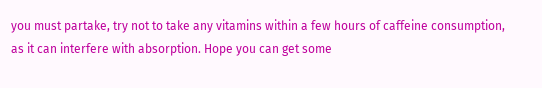you must partake, try not to take any vitamins within a few hours of caffeine consumption, as it can interfere with absorption. Hope you can get some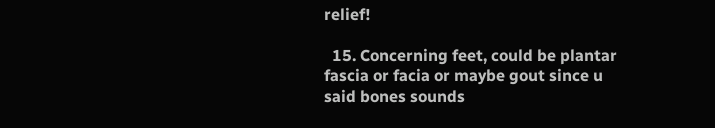relief!

  15. Concerning feet, could be plantar fascia or facia or maybe gout since u said bones sounds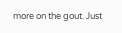more on the gout. Just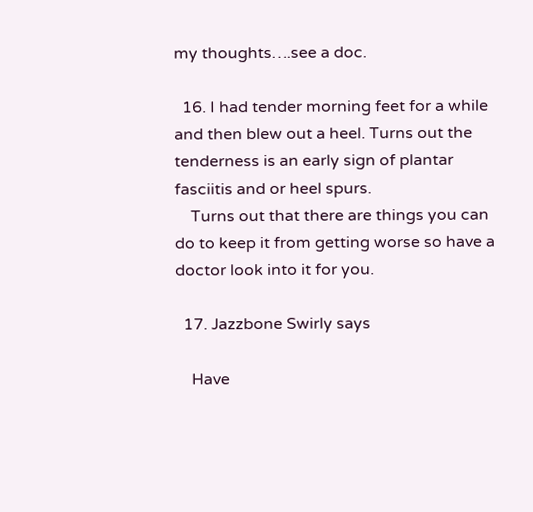my thoughts….see a doc.

  16. I had tender morning feet for a while and then blew out a heel. Turns out the tenderness is an early sign of plantar fasciitis and or heel spurs.
    Turns out that there are things you can do to keep it from getting worse so have a doctor look into it for you.

  17. Jazzbone Swirly says

    Have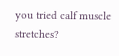you tried calf muscle stretches?